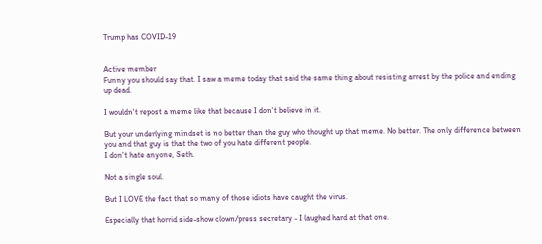Trump has COVID-19


Active member
Funny you should say that. I saw a meme today that said the same thing about resisting arrest by the police and ending up dead.

I wouldn't repost a meme like that because I don't believe in it.

But your underlying mindset is no better than the guy who thought up that meme. No better. The only difference between you and that guy is that the two of you hate different people.
I don't hate anyone, Seth.

Not a single soul.

But I LOVE the fact that so many of those idiots have caught the virus.

Especially that horrid side-show clown/press secretary - I laughed hard at that one.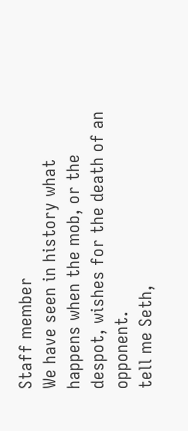Staff member
We have seen in history what happens when the mob, or the despot, wishes for the death of an opponent.
tell me Seth,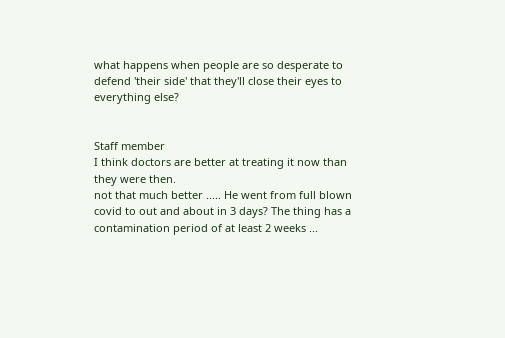what happens when people are so desperate to defend 'their side' that they'll close their eyes to everything else?


Staff member
I think doctors are better at treating it now than they were then.
not that much better ..... He went from full blown covid to out and about in 3 days? The thing has a contamination period of at least 2 weeks ...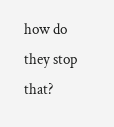how do they stop that?